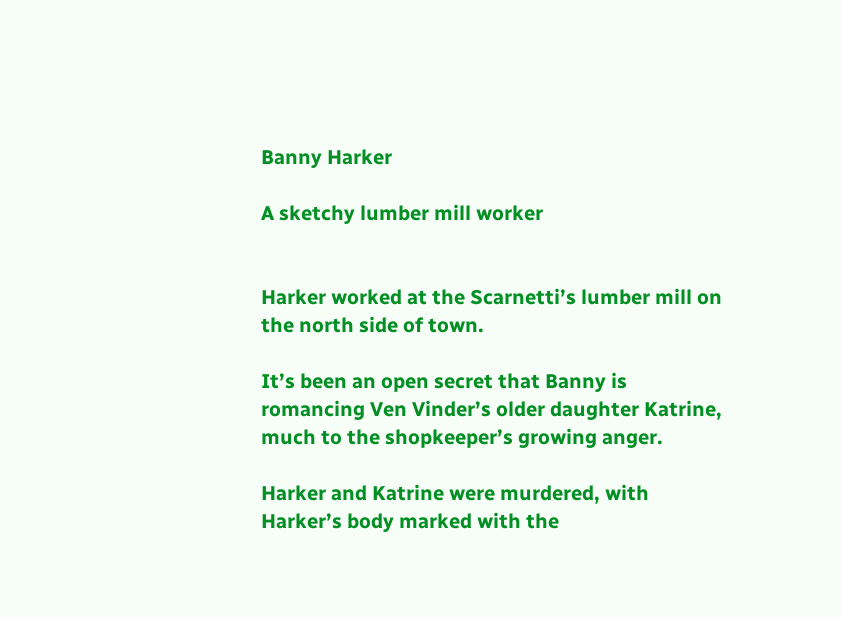Banny Harker

A sketchy lumber mill worker


Harker worked at the Scarnetti’s lumber mill on the north side of town.

It’s been an open secret that Banny is romancing Ven Vinder’s older daughter Katrine, much to the shopkeeper’s growing anger.

Harker and Katrine were murdered, with Harker’s body marked with the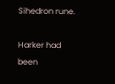Sihedron rune.

Harker had been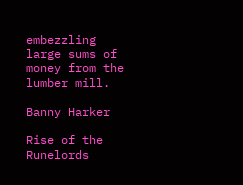embezzling large sums of money from the lumber mill.

Banny Harker

Rise of the Runelords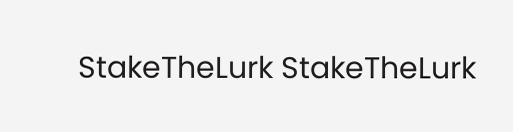StakeTheLurk StakeTheLurk